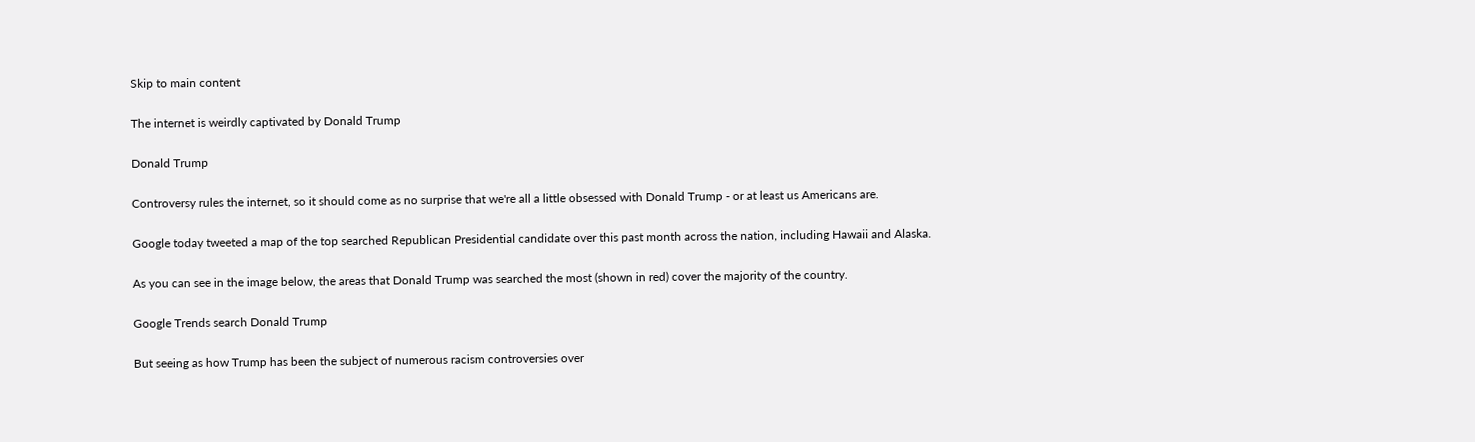Skip to main content

The internet is weirdly captivated by Donald Trump

Donald Trump

Controversy rules the internet, so it should come as no surprise that we're all a little obsessed with Donald Trump - or at least us Americans are.

Google today tweeted a map of the top searched Republican Presidential candidate over this past month across the nation, including Hawaii and Alaska.

As you can see in the image below, the areas that Donald Trump was searched the most (shown in red) cover the majority of the country.

Google Trends search Donald Trump

But seeing as how Trump has been the subject of numerous racism controversies over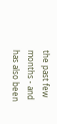the past few months - and has also been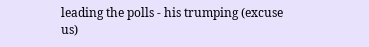leading the polls - his trumping (excuse us)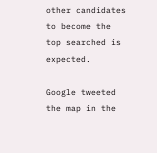other candidates to become the top searched is expected.

Google tweeted the map in the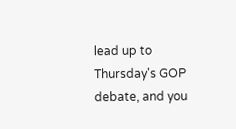lead up to Thursday's GOP debate, and you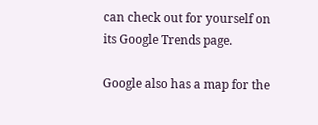can check out for yourself on its Google Trends page.

Google also has a map for the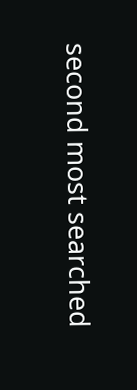second most searched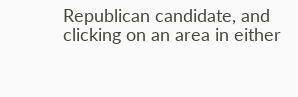Republican candidate, and clicking on an area in either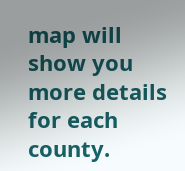map will show you more details for each county.